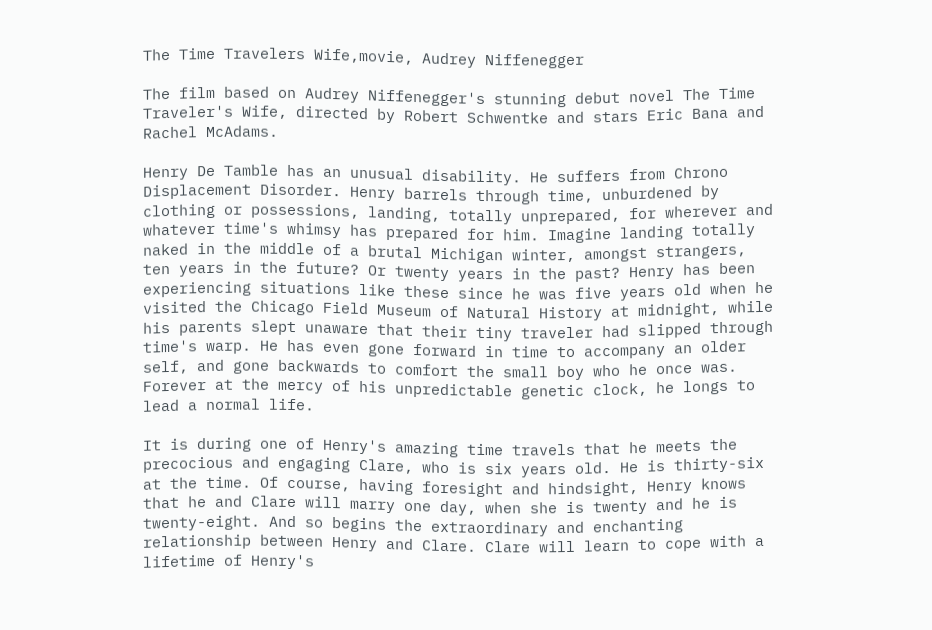The Time Travelers Wife,movie, Audrey Niffenegger

The film based on Audrey Niffenegger's stunning debut novel The Time Traveler's Wife, directed by Robert Schwentke and stars Eric Bana and Rachel McAdams.

Henry De Tamble has an unusual disability. He suffers from Chrono Displacement Disorder. Henry barrels through time, unburdened by clothing or possessions, landing, totally unprepared, for wherever and whatever time's whimsy has prepared for him. Imagine landing totally naked in the middle of a brutal Michigan winter, amongst strangers, ten years in the future? Or twenty years in the past? Henry has been experiencing situations like these since he was five years old when he visited the Chicago Field Museum of Natural History at midnight, while his parents slept unaware that their tiny traveler had slipped through time's warp. He has even gone forward in time to accompany an older self, and gone backwards to comfort the small boy who he once was. Forever at the mercy of his unpredictable genetic clock, he longs to lead a normal life.

It is during one of Henry's amazing time travels that he meets the precocious and engaging Clare, who is six years old. He is thirty-six at the time. Of course, having foresight and hindsight, Henry knows that he and Clare will marry one day, when she is twenty and he is twenty-eight. And so begins the extraordinary and enchanting relationship between Henry and Clare. Clare will learn to cope with a lifetime of Henry's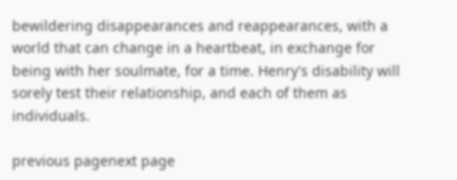bewildering disappearances and reappearances, with a world that can change in a heartbeat, in exchange for being with her soulmate, for a time. Henry's disability will sorely test their relationship, and each of them as individuals.

previous pagenext page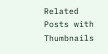Related Posts with Thumbnails